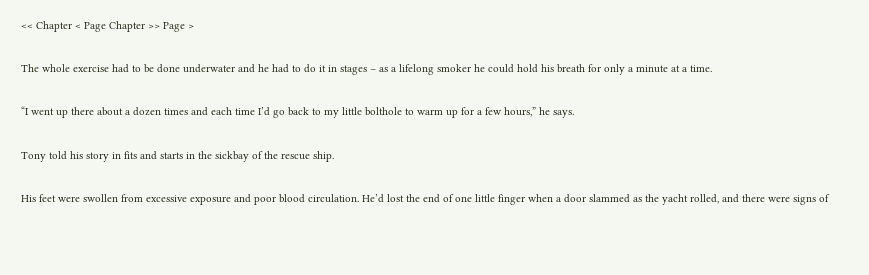<< Chapter < Page Chapter >> Page >

The whole exercise had to be done underwater and he had to do it in stages – as a lifelong smoker he could hold his breath for only a minute at a time.

“I went up there about a dozen times and each time I’d go back to my little bolthole to warm up for a few hours,” he says.

Tony told his story in fits and starts in the sickbay of the rescue ship.

His feet were swollen from excessive exposure and poor blood circulation. He’d lost the end of one little finger when a door slammed as the yacht rolled, and there were signs of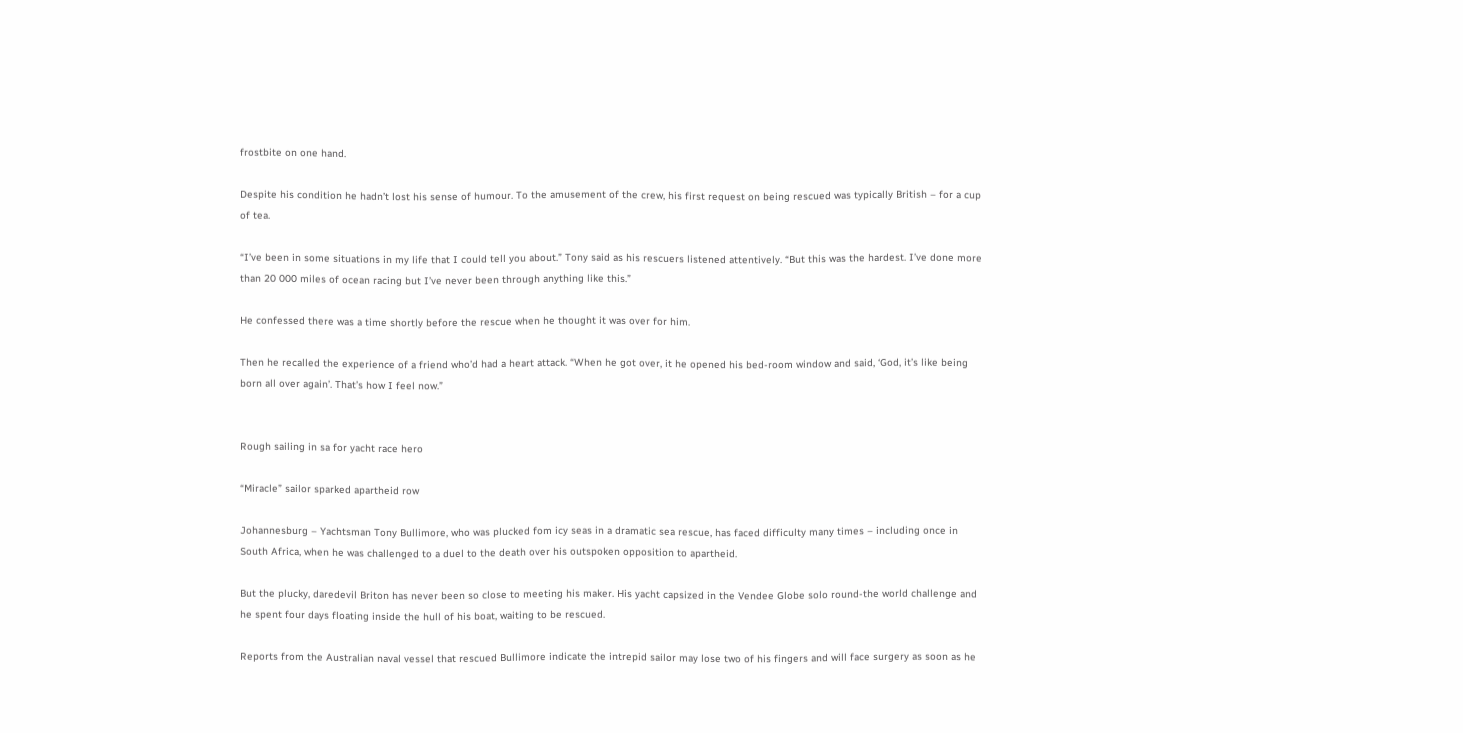frostbite on one hand.

Despite his condition he hadn’t lost his sense of humour. To the amusement of the crew, his first request on being rescued was typically British – for a cup of tea.

“I’ve been in some situations in my life that I could tell you about.” Tony said as his rescuers listened attentively. “But this was the hardest. I’ve done more than 20 000 miles of ocean racing but I’ve never been through anything like this.”

He confessed there was a time shortly before the rescue when he thought it was over for him.

Then he recalled the experience of a friend who’d had a heart attack. “When he got over, it he opened his bed-room window and said, ‘God, it’s like being born all over again’. That’s how I feel now.”


Rough sailing in sa for yacht race hero

“Miracle” sailor sparked apartheid row

Johannesburg – Yachtsman Tony Bullimore, who was plucked fom icy seas in a dramatic sea rescue, has faced difficulty many times – including once in South Africa, when he was challenged to a duel to the death over his outspoken opposition to apartheid.

But the plucky, daredevil Briton has never been so close to meeting his maker. His yacht capsized in the Vendee Globe solo round-the world challenge and he spent four days floating inside the hull of his boat, waiting to be rescued.

Reports from the Australian naval vessel that rescued Bullimore indicate the intrepid sailor may lose two of his fingers and will face surgery as soon as he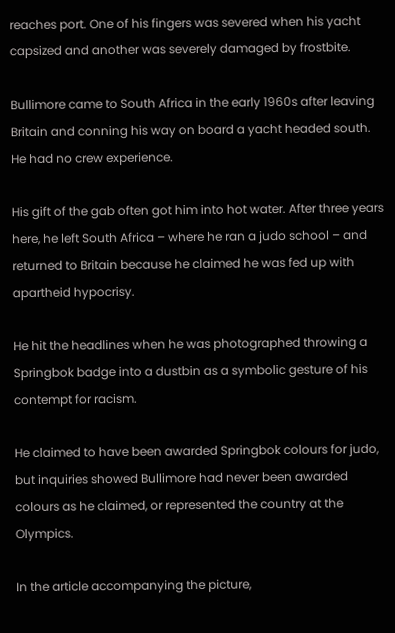reaches port. One of his fingers was severed when his yacht capsized and another was severely damaged by frostbite.

Bullimore came to South Africa in the early 1960s after leaving Britain and conning his way on board a yacht headed south. He had no crew experience.

His gift of the gab often got him into hot water. After three years here, he left South Africa – where he ran a judo school – and returned to Britain because he claimed he was fed up with apartheid hypocrisy.

He hit the headlines when he was photographed throwing a Springbok badge into a dustbin as a symbolic gesture of his contempt for racism.

He claimed to have been awarded Springbok colours for judo, but inquiries showed Bullimore had never been awarded colours as he claimed, or represented the country at the Olympics.

In the article accompanying the picture,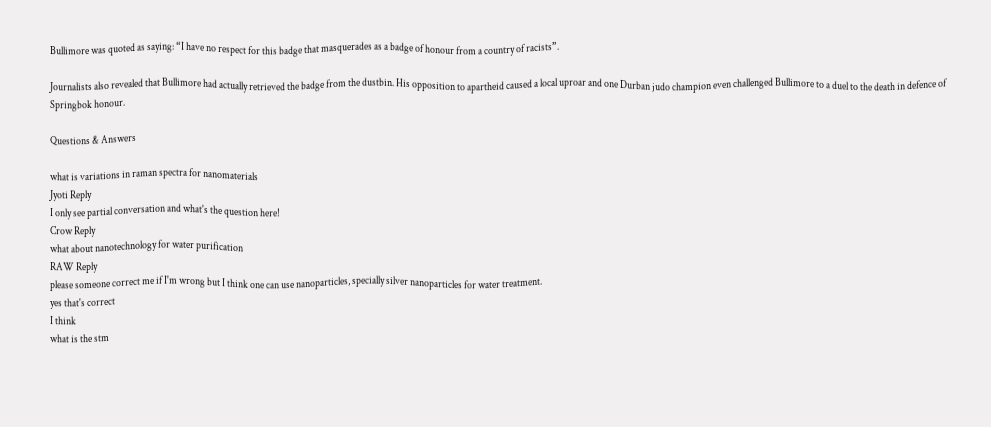Bullimore was quoted as saying: “I have no respect for this badge that masquerades as a badge of honour from a country of racists”.

Journalists also revealed that Bullimore had actually retrieved the badge from the dustbin. His opposition to apartheid caused a local uproar and one Durban judo champion even challenged Bullimore to a duel to the death in defence of Springbok honour.

Questions & Answers

what is variations in raman spectra for nanomaterials
Jyoti Reply
I only see partial conversation and what's the question here!
Crow Reply
what about nanotechnology for water purification
RAW Reply
please someone correct me if I'm wrong but I think one can use nanoparticles, specially silver nanoparticles for water treatment.
yes that's correct
I think
what is the stm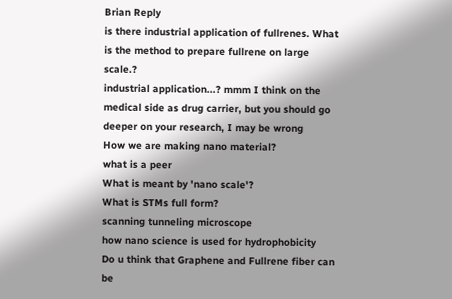Brian Reply
is there industrial application of fullrenes. What is the method to prepare fullrene on large scale.?
industrial application...? mmm I think on the medical side as drug carrier, but you should go deeper on your research, I may be wrong
How we are making nano material?
what is a peer
What is meant by 'nano scale'?
What is STMs full form?
scanning tunneling microscope
how nano science is used for hydrophobicity
Do u think that Graphene and Fullrene fiber can be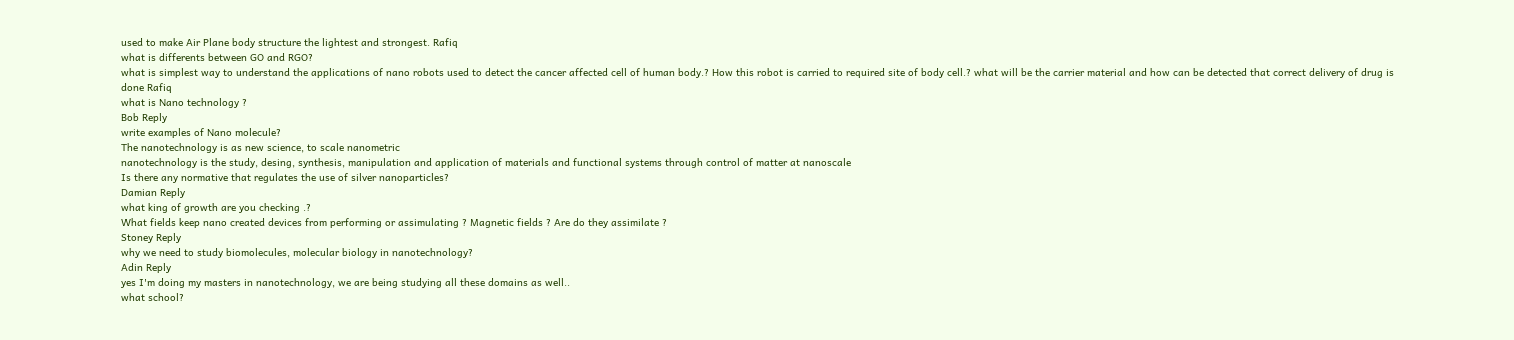used to make Air Plane body structure the lightest and strongest. Rafiq
what is differents between GO and RGO?
what is simplest way to understand the applications of nano robots used to detect the cancer affected cell of human body.? How this robot is carried to required site of body cell.? what will be the carrier material and how can be detected that correct delivery of drug is done Rafiq
what is Nano technology ?
Bob Reply
write examples of Nano molecule?
The nanotechnology is as new science, to scale nanometric
nanotechnology is the study, desing, synthesis, manipulation and application of materials and functional systems through control of matter at nanoscale
Is there any normative that regulates the use of silver nanoparticles?
Damian Reply
what king of growth are you checking .?
What fields keep nano created devices from performing or assimulating ? Magnetic fields ? Are do they assimilate ?
Stoney Reply
why we need to study biomolecules, molecular biology in nanotechnology?
Adin Reply
yes I'm doing my masters in nanotechnology, we are being studying all these domains as well..
what school?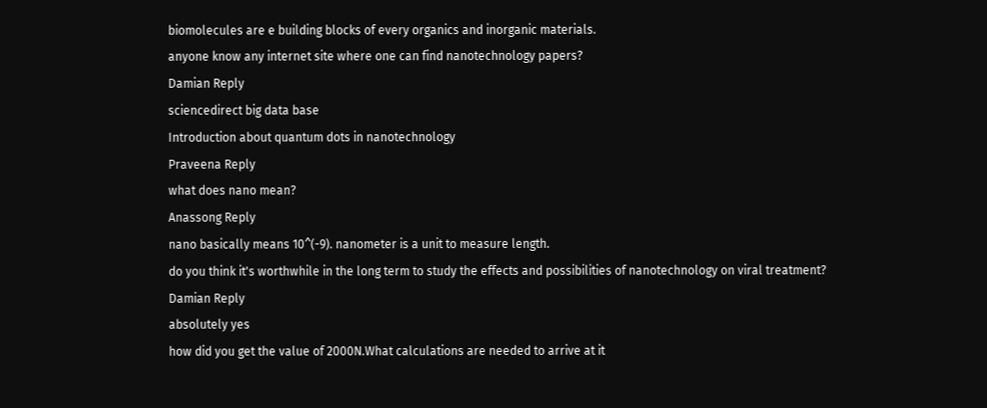biomolecules are e building blocks of every organics and inorganic materials.
anyone know any internet site where one can find nanotechnology papers?
Damian Reply
sciencedirect big data base
Introduction about quantum dots in nanotechnology
Praveena Reply
what does nano mean?
Anassong Reply
nano basically means 10^(-9). nanometer is a unit to measure length.
do you think it's worthwhile in the long term to study the effects and possibilities of nanotechnology on viral treatment?
Damian Reply
absolutely yes
how did you get the value of 2000N.What calculations are needed to arrive at it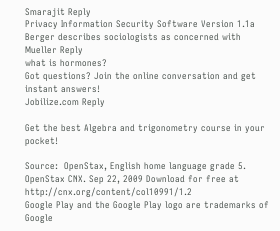Smarajit Reply
Privacy Information Security Software Version 1.1a
Berger describes sociologists as concerned with
Mueller Reply
what is hormones?
Got questions? Join the online conversation and get instant answers!
Jobilize.com Reply

Get the best Algebra and trigonometry course in your pocket!

Source:  OpenStax, English home language grade 5. OpenStax CNX. Sep 22, 2009 Download for free at http://cnx.org/content/col10991/1.2
Google Play and the Google Play logo are trademarks of Google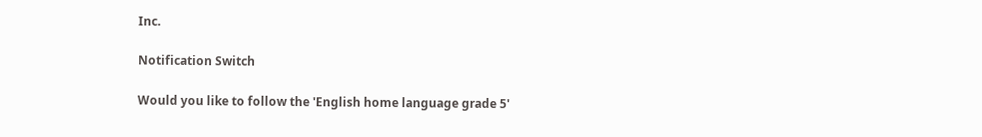Inc.

Notification Switch

Would you like to follow the 'English home language grade 5'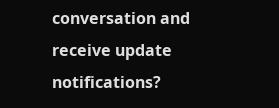conversation and receive update notifications?